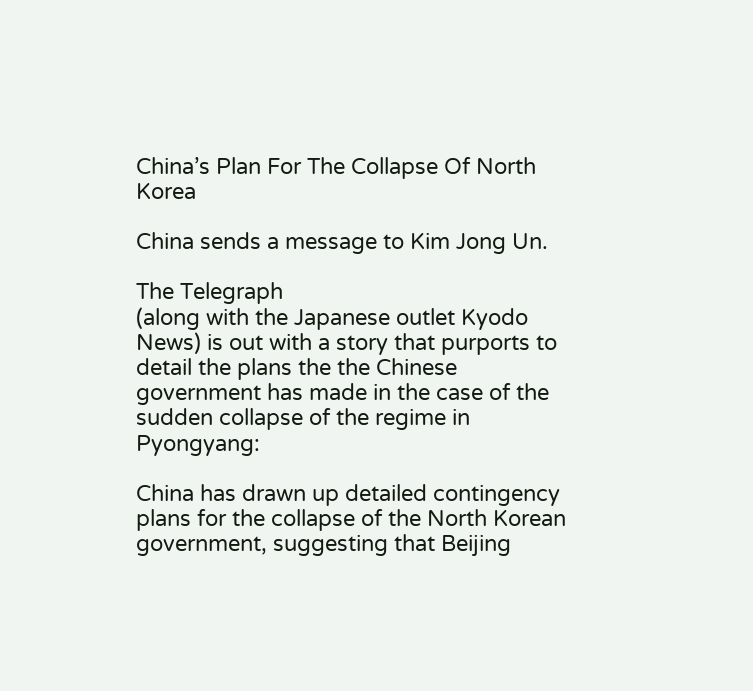China’s Plan For The Collapse Of North Korea

China sends a message to Kim Jong Un.

The Telegraph
(along with the Japanese outlet Kyodo News) is out with a story that purports to detail the plans the the Chinese government has made in the case of the sudden collapse of the regime in Pyongyang:

China has drawn up detailed contingency plans for the collapse of the North Korean government, suggesting that Beijing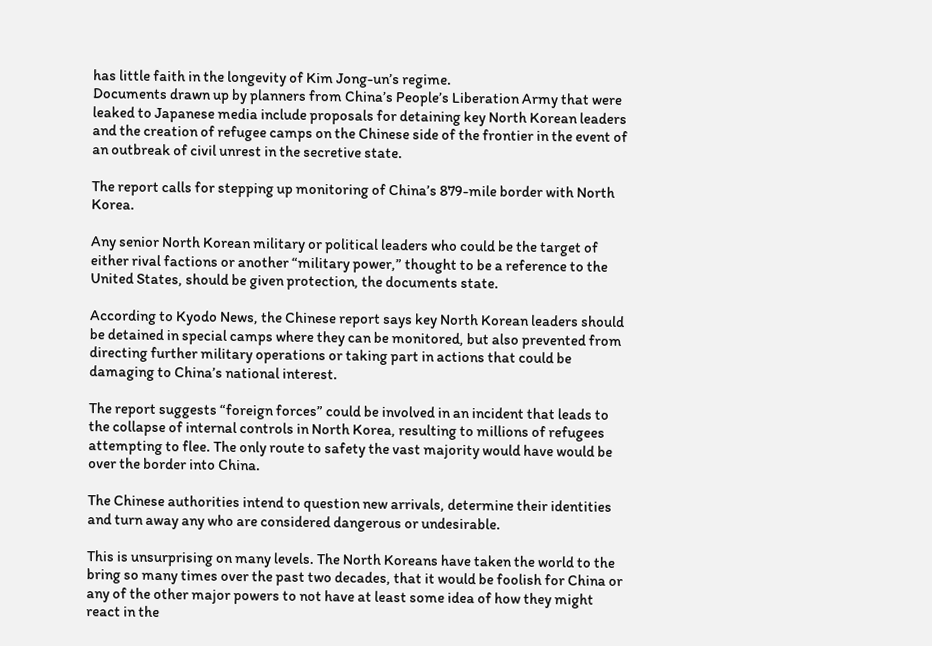has little faith in the longevity of Kim Jong-un’s regime.
Documents drawn up by planners from China’s People’s Liberation Army that were leaked to Japanese media include proposals for detaining key North Korean leaders and the creation of refugee camps on the Chinese side of the frontier in the event of an outbreak of civil unrest in the secretive state.

The report calls for stepping up monitoring of China’s 879-mile border with North Korea.

Any senior North Korean military or political leaders who could be the target of either rival factions or another “military power,” thought to be a reference to the United States, should be given protection, the documents state.

According to Kyodo News, the Chinese report says key North Korean leaders should be detained in special camps where they can be monitored, but also prevented from directing further military operations or taking part in actions that could be damaging to China’s national interest.

The report suggests “foreign forces” could be involved in an incident that leads to the collapse of internal controls in North Korea, resulting to millions of refugees attempting to flee. The only route to safety the vast majority would have would be over the border into China.

The Chinese authorities intend to question new arrivals, determine their identities and turn away any who are considered dangerous or undesirable.

This is unsurprising on many levels. The North Koreans have taken the world to the bring so many times over the past two decades, that it would be foolish for China or any of the other major powers to not have at least some idea of how they might react in the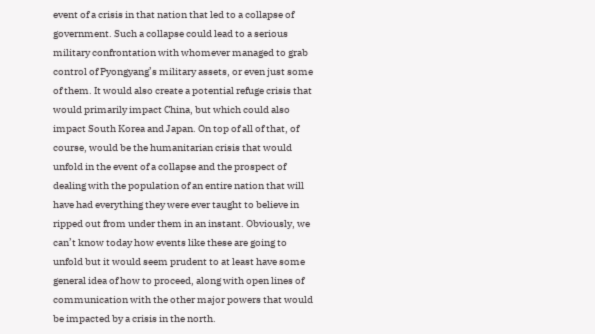event of a crisis in that nation that led to a collapse of government. Such a collapse could lead to a serious military confrontation with whomever managed to grab control of Pyongyang’s military assets, or even just some of them. It would also create a potential refuge crisis that would primarily impact China, but which could also impact South Korea and Japan. On top of all of that, of course, would be the humanitarian crisis that would unfold in the event of a collapse and the prospect of dealing with the population of an entire nation that will have had everything they were ever taught to believe in ripped out from under them in an instant. Obviously, we can’t know today how events like these are going to unfold but it would seem prudent to at least have some general idea of how to proceed, along with open lines of communication with the other major powers that would be impacted by a crisis in the north.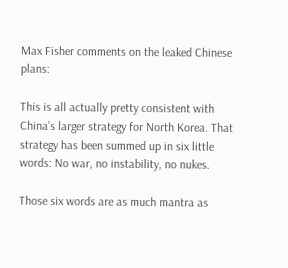Max Fisher comments on the leaked Chinese plans:

This is all actually pretty consistent with China’s larger strategy for North Korea. That strategy has been summed up in six little words: No war, no instability, no nukes.

Those six words are as much mantra as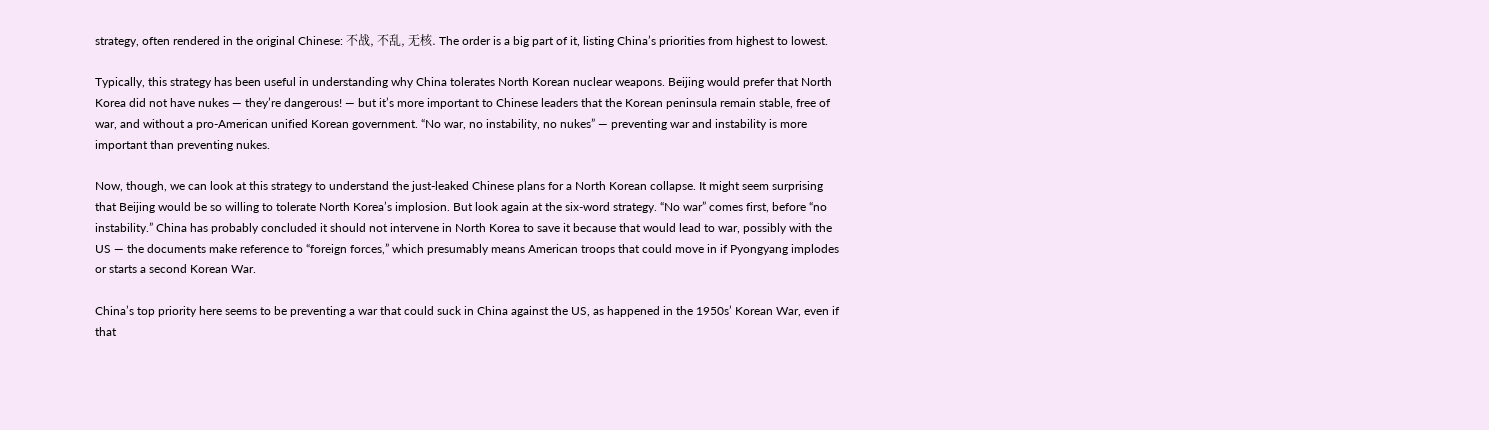strategy, often rendered in the original Chinese: 不战, 不乱, 无核. The order is a big part of it, listing China’s priorities from highest to lowest.

Typically, this strategy has been useful in understanding why China tolerates North Korean nuclear weapons. Beijing would prefer that North Korea did not have nukes — they’re dangerous! — but it’s more important to Chinese leaders that the Korean peninsula remain stable, free of war, and without a pro-American unified Korean government. “No war, no instability, no nukes” — preventing war and instability is more important than preventing nukes.

Now, though, we can look at this strategy to understand the just-leaked Chinese plans for a North Korean collapse. It might seem surprising that Beijing would be so willing to tolerate North Korea’s implosion. But look again at the six-word strategy. “No war” comes first, before “no instability.” China has probably concluded it should not intervene in North Korea to save it because that would lead to war, possibly with the US — the documents make reference to “foreign forces,” which presumably means American troops that could move in if Pyongyang implodes or starts a second Korean War.

China’s top priority here seems to be preventing a war that could suck in China against the US, as happened in the 1950s’ Korean War, even if that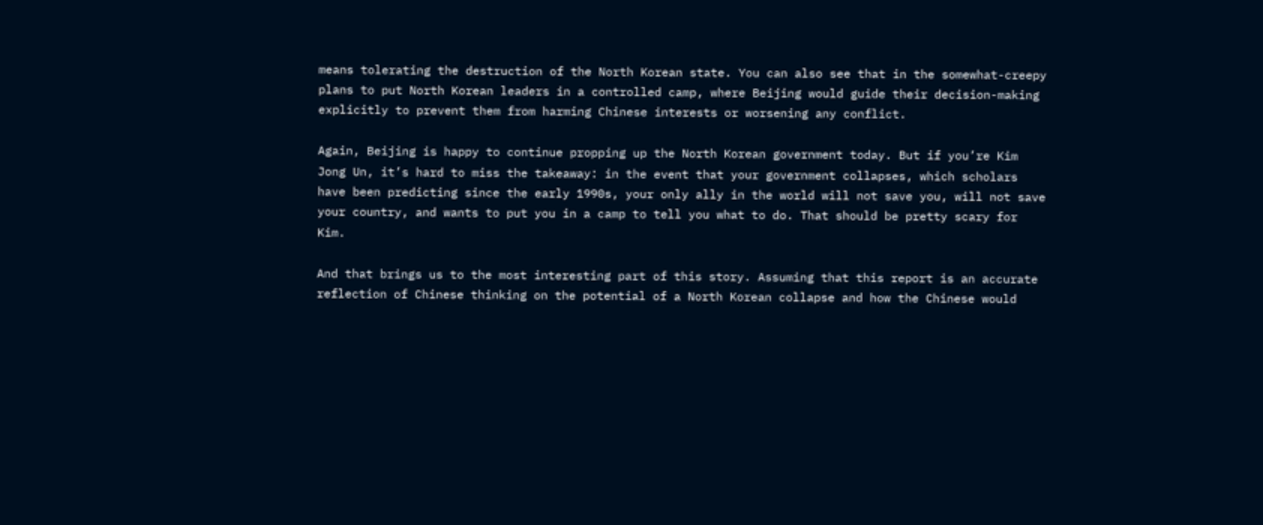means tolerating the destruction of the North Korean state. You can also see that in the somewhat-creepy plans to put North Korean leaders in a controlled camp, where Beijing would guide their decision-making explicitly to prevent them from harming Chinese interests or worsening any conflict.

Again, Beijing is happy to continue propping up the North Korean government today. But if you’re Kim Jong Un, it’s hard to miss the takeaway: in the event that your government collapses, which scholars have been predicting since the early 1990s, your only ally in the world will not save you, will not save your country, and wants to put you in a camp to tell you what to do. That should be pretty scary for Kim.

And that brings us to the most interesting part of this story. Assuming that this report is an accurate reflection of Chinese thinking on the potential of a North Korean collapse and how the Chinese would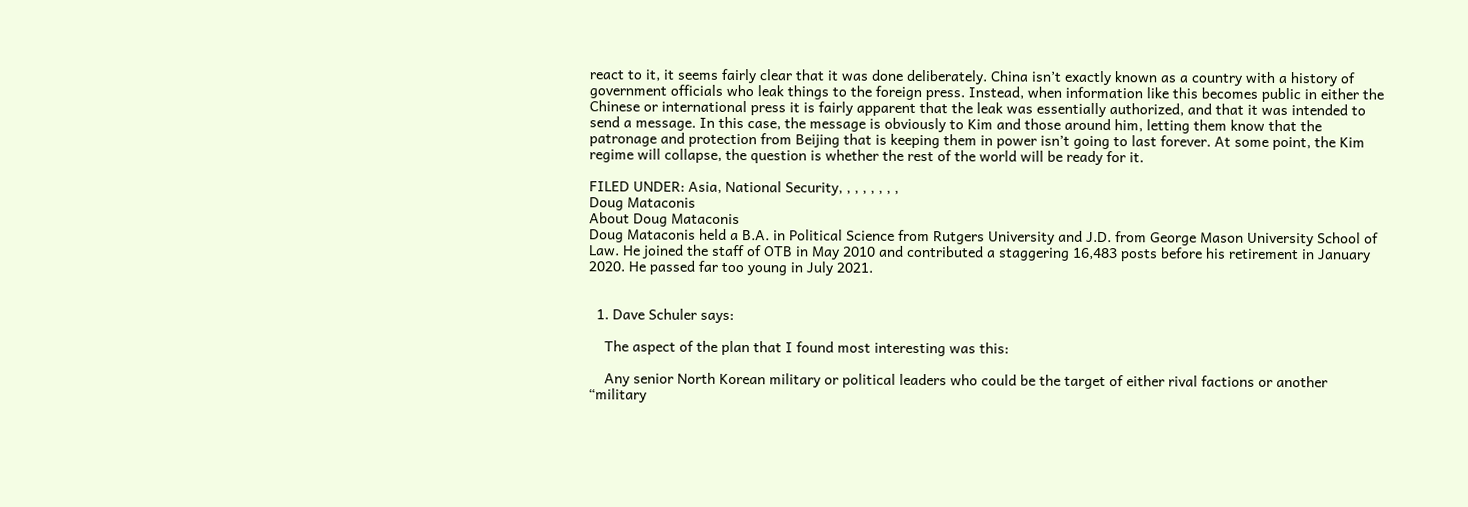react to it, it seems fairly clear that it was done deliberately. China isn’t exactly known as a country with a history of government officials who leak things to the foreign press. Instead, when information like this becomes public in either the Chinese or international press it is fairly apparent that the leak was essentially authorized, and that it was intended to send a message. In this case, the message is obviously to Kim and those around him, letting them know that the patronage and protection from Beijing that is keeping them in power isn’t going to last forever. At some point, the Kim regime will collapse, the question is whether the rest of the world will be ready for it.

FILED UNDER: Asia, National Security, , , , , , , ,
Doug Mataconis
About Doug Mataconis
Doug Mataconis held a B.A. in Political Science from Rutgers University and J.D. from George Mason University School of Law. He joined the staff of OTB in May 2010 and contributed a staggering 16,483 posts before his retirement in January 2020. He passed far too young in July 2021.


  1. Dave Schuler says:

    The aspect of the plan that I found most interesting was this:

    Any senior North Korean military or political leaders who could be the target of either rival factions or another “military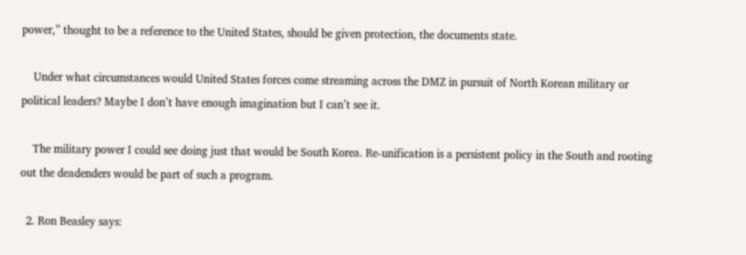power,” thought to be a reference to the United States, should be given protection, the documents state.

    Under what circumstances would United States forces come streaming across the DMZ in pursuit of North Korean military or political leaders? Maybe I don’t have enough imagination but I can’t see it.

    The military power I could see doing just that would be South Korea. Re-unification is a persistent policy in the South and rooting out the deadenders would be part of such a program.

  2. Ron Beasley says: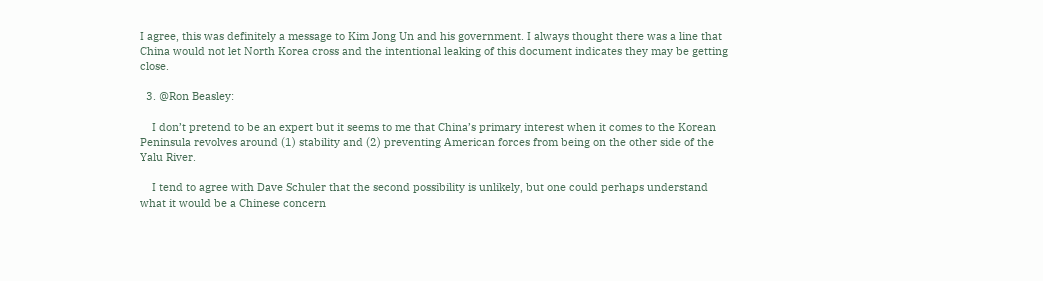I agree, this was definitely a message to Kim Jong Un and his government. I always thought there was a line that China would not let North Korea cross and the intentional leaking of this document indicates they may be getting close.

  3. @Ron Beasley:

    I don’t pretend to be an expert but it seems to me that China’s primary interest when it comes to the Korean Peninsula revolves around (1) stability and (2) preventing American forces from being on the other side of the Yalu River.

    I tend to agree with Dave Schuler that the second possibility is unlikely, but one could perhaps understand what it would be a Chinese concern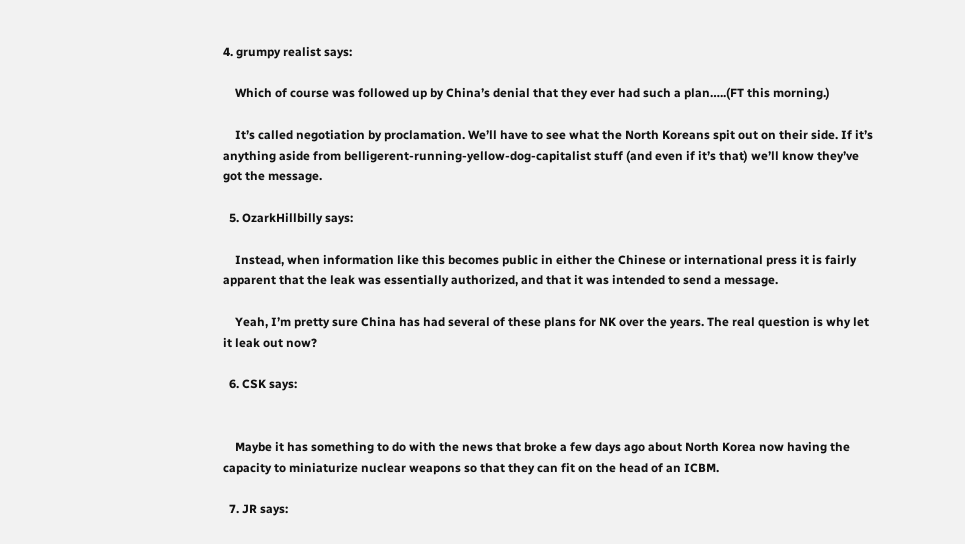4. grumpy realist says:

    Which of course was followed up by China’s denial that they ever had such a plan…..(FT this morning.)

    It’s called negotiation by proclamation. We’ll have to see what the North Koreans spit out on their side. If it’s anything aside from belligerent-running-yellow-dog-capitalist stuff (and even if it’s that) we’ll know they’ve got the message.

  5. OzarkHillbilly says:

    Instead, when information like this becomes public in either the Chinese or international press it is fairly apparent that the leak was essentially authorized, and that it was intended to send a message.

    Yeah, I’m pretty sure China has had several of these plans for NK over the years. The real question is why let it leak out now?

  6. CSK says:


    Maybe it has something to do with the news that broke a few days ago about North Korea now having the capacity to miniaturize nuclear weapons so that they can fit on the head of an ICBM.

  7. JR says: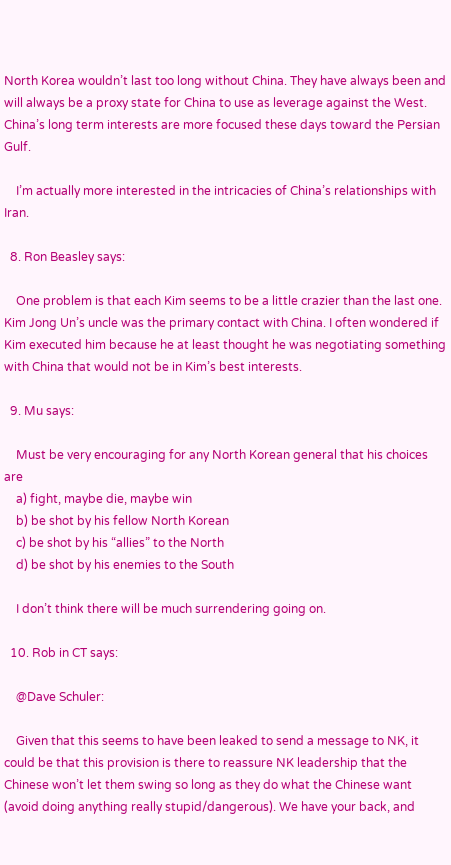North Korea wouldn’t last too long without China. They have always been and will always be a proxy state for China to use as leverage against the West. China’s long term interests are more focused these days toward the Persian Gulf.

    I’m actually more interested in the intricacies of China’s relationships with Iran.

  8. Ron Beasley says:

    One problem is that each Kim seems to be a little crazier than the last one. Kim Jong Un’s uncle was the primary contact with China. I often wondered if Kim executed him because he at least thought he was negotiating something with China that would not be in Kim’s best interests.

  9. Mu says:

    Must be very encouraging for any North Korean general that his choices are
    a) fight, maybe die, maybe win
    b) be shot by his fellow North Korean
    c) be shot by his “allies” to the North
    d) be shot by his enemies to the South

    I don’t think there will be much surrendering going on.

  10. Rob in CT says:

    @Dave Schuler:

    Given that this seems to have been leaked to send a message to NK, it could be that this provision is there to reassure NK leadership that the Chinese won’t let them swing so long as they do what the Chinese want (avoid doing anything really stupid/dangerous). We have your back, and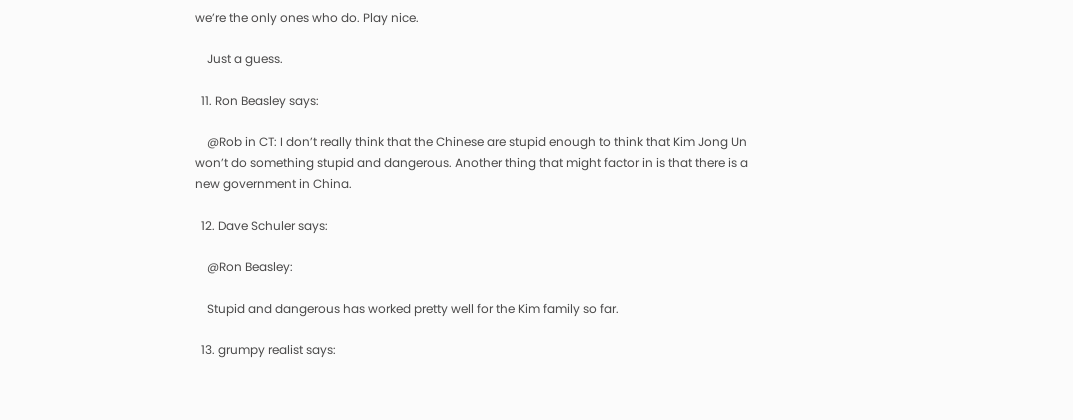we’re the only ones who do. Play nice.

    Just a guess.

  11. Ron Beasley says:

    @Rob in CT: I don’t really think that the Chinese are stupid enough to think that Kim Jong Un won’t do something stupid and dangerous. Another thing that might factor in is that there is a new government in China.

  12. Dave Schuler says:

    @Ron Beasley:

    Stupid and dangerous has worked pretty well for the Kim family so far.

  13. grumpy realist says: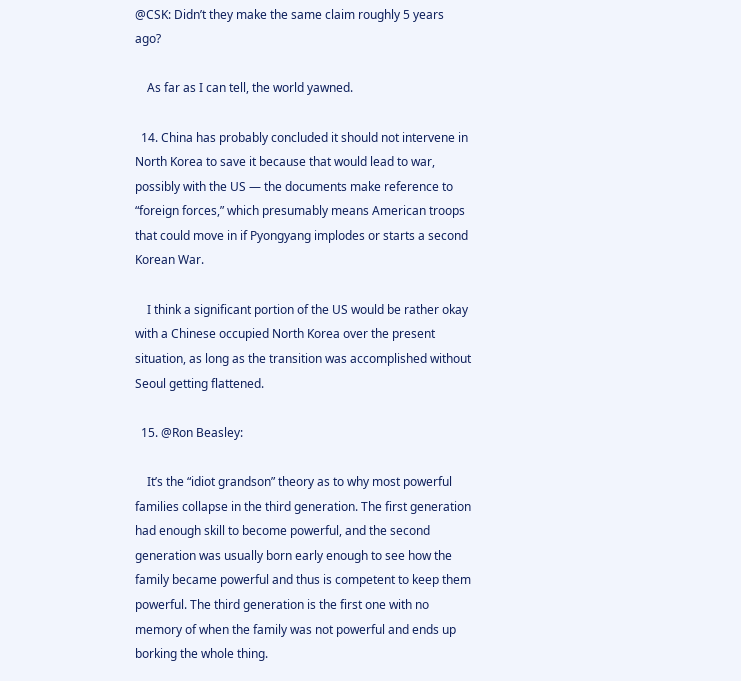@CSK: Didn’t they make the same claim roughly 5 years ago?

    As far as I can tell, the world yawned.

  14. China has probably concluded it should not intervene in North Korea to save it because that would lead to war, possibly with the US — the documents make reference to “foreign forces,” which presumably means American troops that could move in if Pyongyang implodes or starts a second Korean War.

    I think a significant portion of the US would be rather okay with a Chinese occupied North Korea over the present situation, as long as the transition was accomplished without Seoul getting flattened.

  15. @Ron Beasley:

    It’s the “idiot grandson” theory as to why most powerful families collapse in the third generation. The first generation had enough skill to become powerful, and the second generation was usually born early enough to see how the family became powerful and thus is competent to keep them powerful. The third generation is the first one with no memory of when the family was not powerful and ends up borking the whole thing.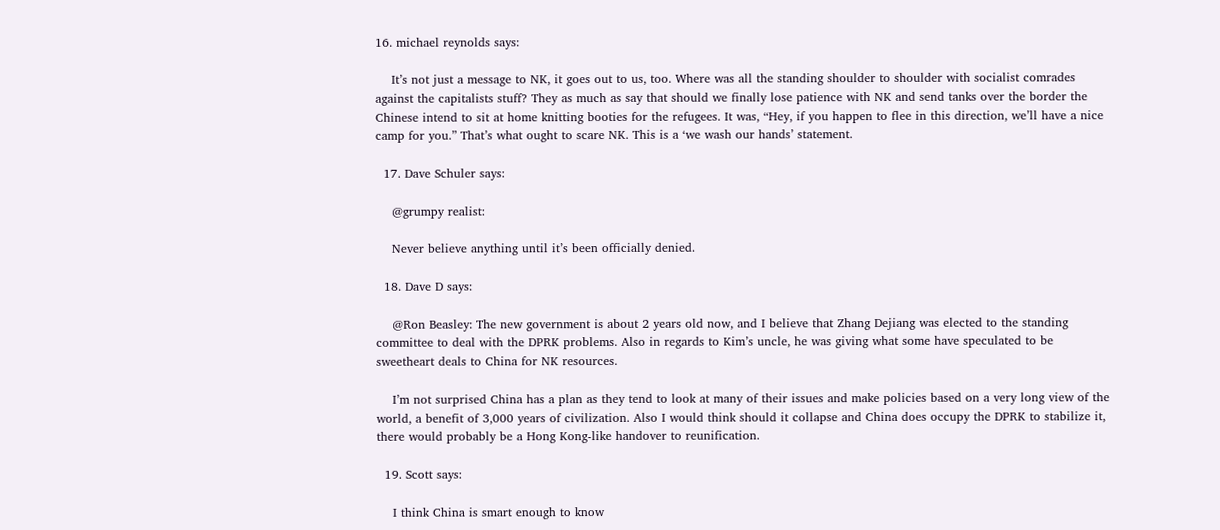16. michael reynolds says:

    It’s not just a message to NK, it goes out to us, too. Where was all the standing shoulder to shoulder with socialist comrades against the capitalists stuff? They as much as say that should we finally lose patience with NK and send tanks over the border the Chinese intend to sit at home knitting booties for the refugees. It was, “Hey, if you happen to flee in this direction, we’ll have a nice camp for you.” That’s what ought to scare NK. This is a ‘we wash our hands’ statement.

  17. Dave Schuler says:

    @grumpy realist:

    Never believe anything until it’s been officially denied.

  18. Dave D says:

    @Ron Beasley: The new government is about 2 years old now, and I believe that Zhang Dejiang was elected to the standing committee to deal with the DPRK problems. Also in regards to Kim’s uncle, he was giving what some have speculated to be sweetheart deals to China for NK resources.

    I’m not surprised China has a plan as they tend to look at many of their issues and make policies based on a very long view of the world, a benefit of 3,000 years of civilization. Also I would think should it collapse and China does occupy the DPRK to stabilize it, there would probably be a Hong Kong-like handover to reunification.

  19. Scott says:

    I think China is smart enough to know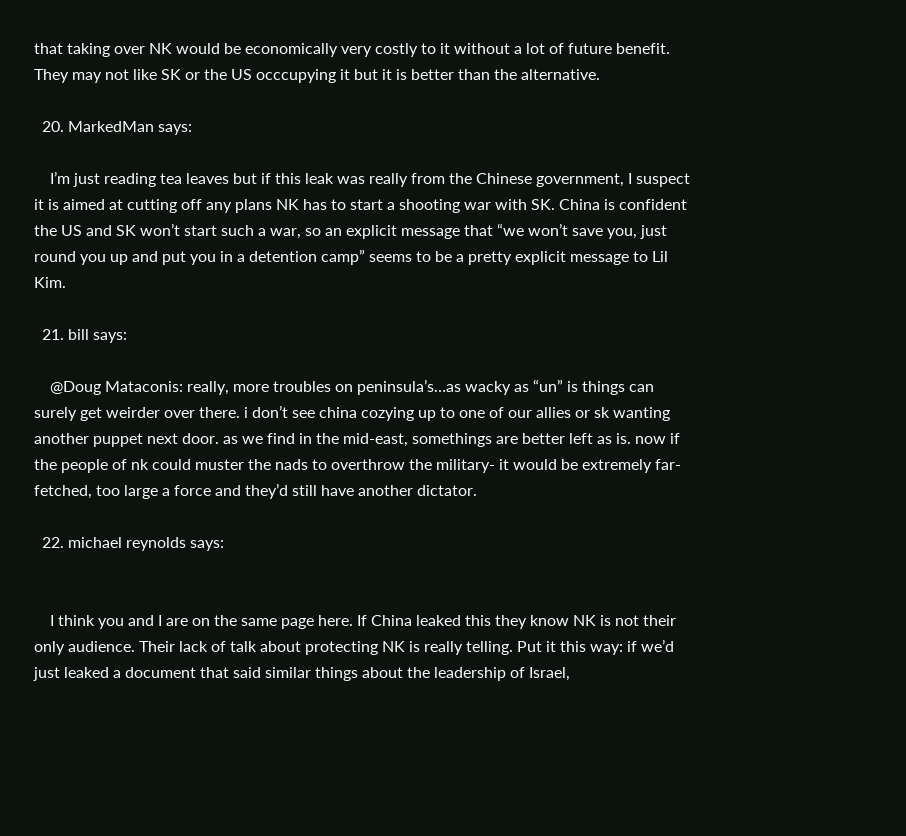that taking over NK would be economically very costly to it without a lot of future benefit. They may not like SK or the US occcupying it but it is better than the alternative.

  20. MarkedMan says:

    I’m just reading tea leaves but if this leak was really from the Chinese government, I suspect it is aimed at cutting off any plans NK has to start a shooting war with SK. China is confident the US and SK won’t start such a war, so an explicit message that “we won’t save you, just round you up and put you in a detention camp” seems to be a pretty explicit message to Lil Kim.

  21. bill says:

    @Doug Mataconis: really, more troubles on peninsula’s…as wacky as “un” is things can surely get weirder over there. i don’t see china cozying up to one of our allies or sk wanting another puppet next door. as we find in the mid-east, somethings are better left as is. now if the people of nk could muster the nads to overthrow the military- it would be extremely far-fetched, too large a force and they’d still have another dictator.

  22. michael reynolds says:


    I think you and I are on the same page here. If China leaked this they know NK is not their only audience. Their lack of talk about protecting NK is really telling. Put it this way: if we’d just leaked a document that said similar things about the leadership of Israel,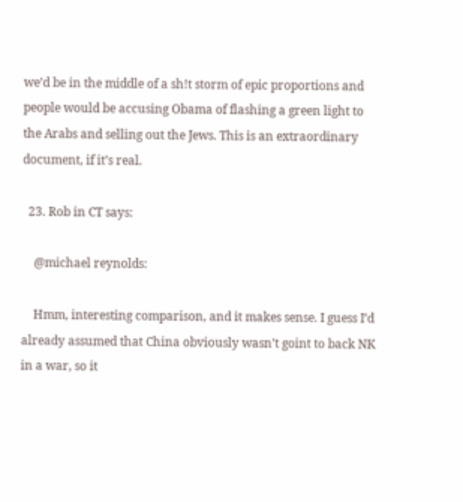we’d be in the middle of a sh!t storm of epic proportions and people would be accusing Obama of flashing a green light to the Arabs and selling out the Jews. This is an extraordinary document, if it’s real.

  23. Rob in CT says:

    @michael reynolds:

    Hmm, interesting comparison, and it makes sense. I guess I’d already assumed that China obviously wasn’t goint to back NK in a war, so it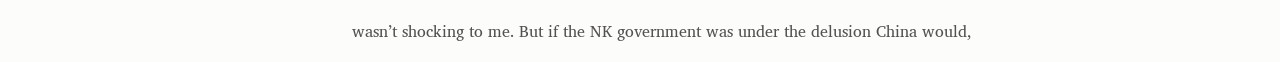wasn’t shocking to me. But if the NK government was under the delusion China would,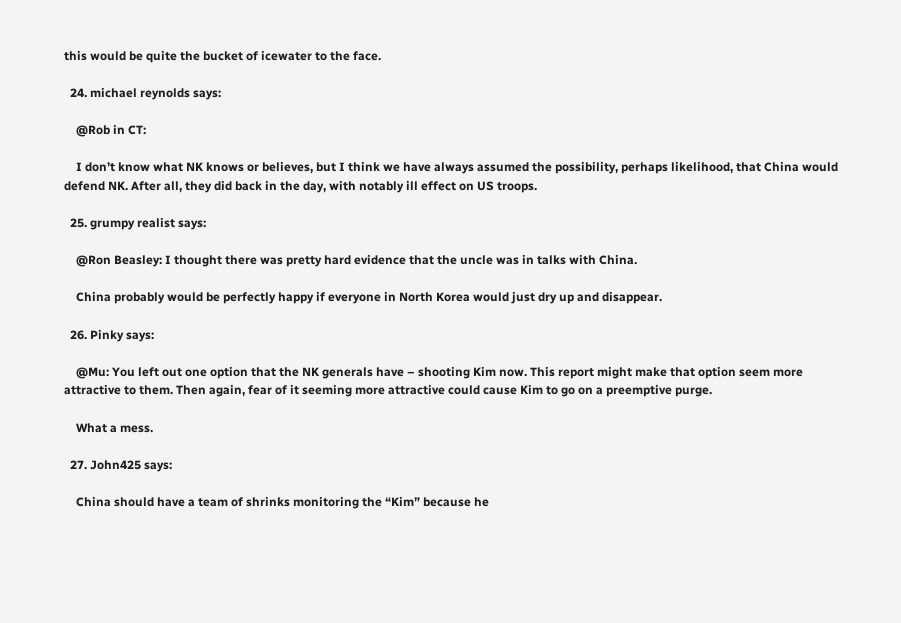this would be quite the bucket of icewater to the face.

  24. michael reynolds says:

    @Rob in CT:

    I don’t know what NK knows or believes, but I think we have always assumed the possibility, perhaps likelihood, that China would defend NK. After all, they did back in the day, with notably ill effect on US troops.

  25. grumpy realist says:

    @Ron Beasley: I thought there was pretty hard evidence that the uncle was in talks with China.

    China probably would be perfectly happy if everyone in North Korea would just dry up and disappear.

  26. Pinky says:

    @Mu: You left out one option that the NK generals have – shooting Kim now. This report might make that option seem more attractive to them. Then again, fear of it seeming more attractive could cause Kim to go on a preemptive purge.

    What a mess.

  27. John425 says:

    China should have a team of shrinks monitoring the “Kim” because he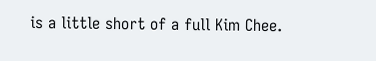is a little short of a full Kim Chee.